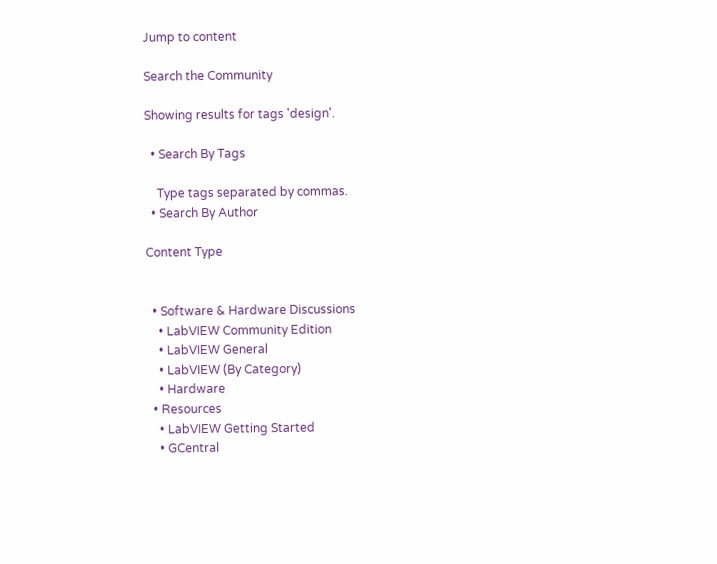Jump to content

Search the Community

Showing results for tags 'design'.

  • Search By Tags

    Type tags separated by commas.
  • Search By Author

Content Type


  • Software & Hardware Discussions
    • LabVIEW Community Edition
    • LabVIEW General
    • LabVIEW (By Category)
    • Hardware
  • Resources
    • LabVIEW Getting Started
    • GCentral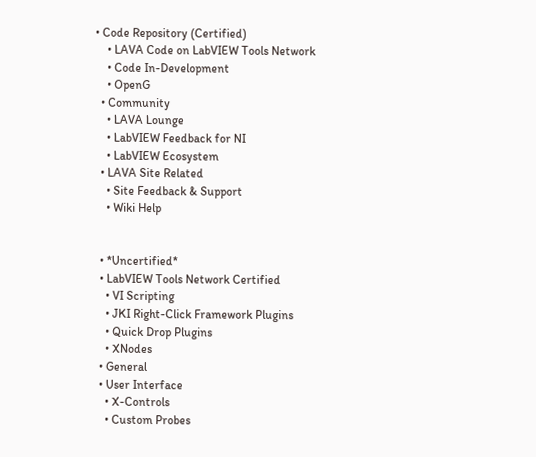• Code Repository (Certified)
    • LAVA Code on LabVIEW Tools Network
    • Code In-Development
    • OpenG
  • Community
    • LAVA Lounge
    • LabVIEW Feedback for NI
    • LabVIEW Ecosystem
  • LAVA Site Related
    • Site Feedback & Support
    • Wiki Help


  • *Uncertified*
  • LabVIEW Tools Network Certified
    • VI Scripting
    • JKI Right-Click Framework Plugins
    • Quick Drop Plugins
    • XNodes
  • General
  • User Interface
    • X-Controls
    • Custom Probes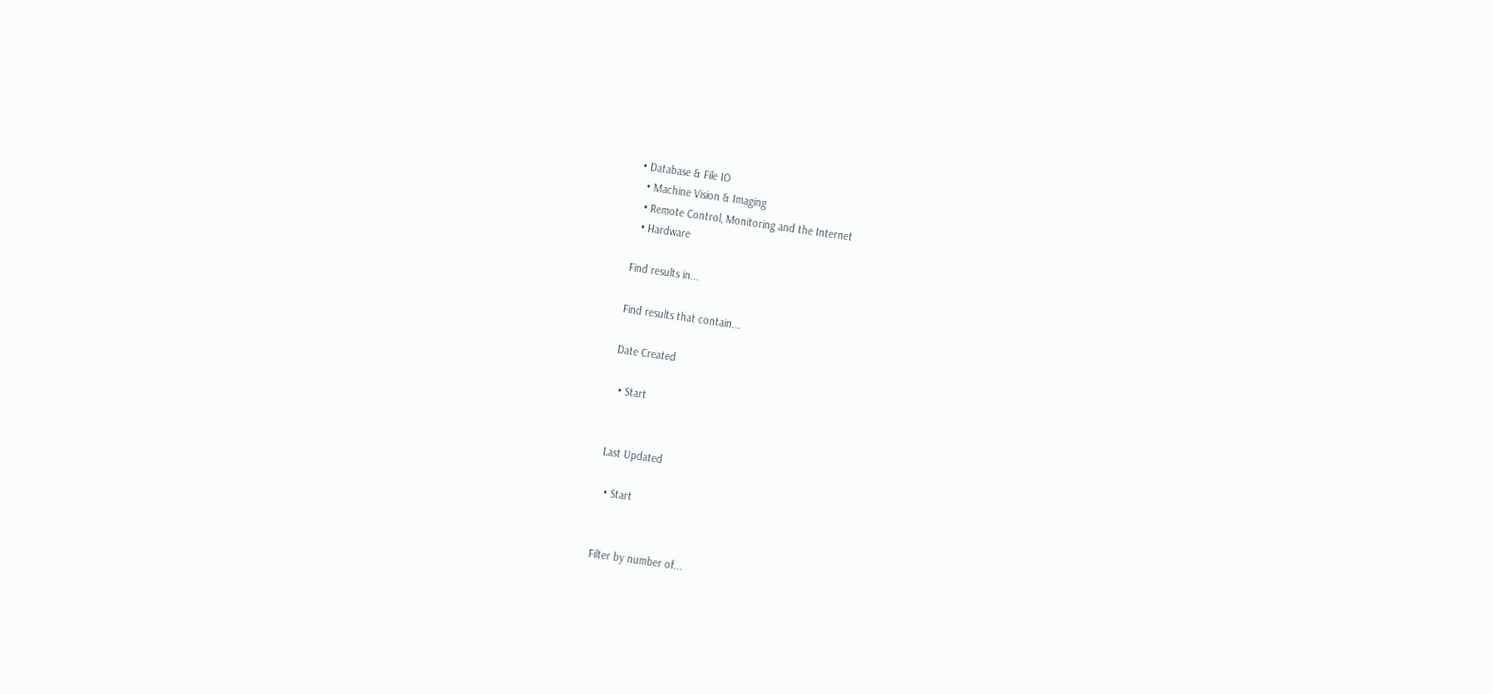• Database & File IO
  • Machine Vision & Imaging
  • Remote Control, Monitoring and the Internet
  • Hardware

Find results in...

Find results that contain...

Date Created

  • Start


Last Updated

  • Start


Filter by number of...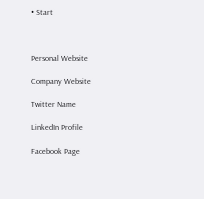• Start



Personal Website

Company Website

Twitter Name

LinkedIn Profile

Facebook Page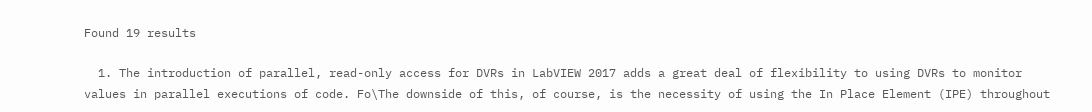Found 19 results

  1. The introduction of parallel, read-only access for DVRs in LabVIEW 2017 adds a great deal of flexibility to using DVRs to monitor values in parallel executions of code. Fo\The downside of this, of course, is the necessity of using the In Place Element (IPE) throughout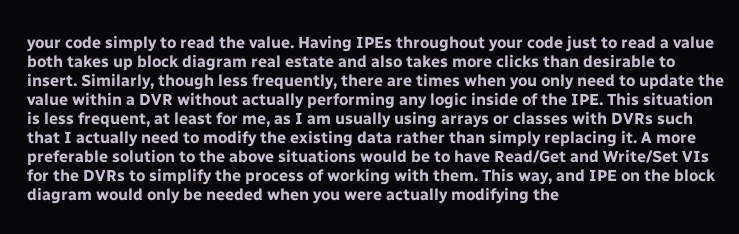your code simply to read the value. Having IPEs throughout your code just to read a value both takes up block diagram real estate and also takes more clicks than desirable to insert. Similarly, though less frequently, there are times when you only need to update the value within a DVR without actually performing any logic inside of the IPE. This situation is less frequent, at least for me, as I am usually using arrays or classes with DVRs such that I actually need to modify the existing data rather than simply replacing it. A more preferable solution to the above situations would be to have Read/Get and Write/Set VIs for the DVRs to simplify the process of working with them. This way, and IPE on the block diagram would only be needed when you were actually modifying the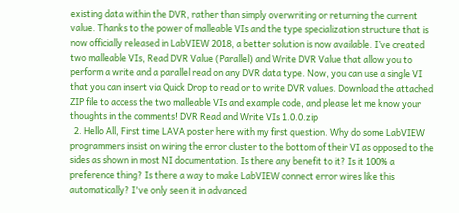existing data within the DVR, rather than simply overwriting or returning the current value. Thanks to the power of malleable VIs and the type specialization structure that is now officially released in LabVIEW 2018, a better solution is now available. I’ve created two malleable VIs, Read DVR Value (Parallel) and Write DVR Value that allow you to perform a write and a parallel read on any DVR data type. Now, you can use a single VI that you can insert via Quick Drop to read or to write DVR values. Download the attached ZIP file to access the two malleable VIs and example code, and please let me know your thoughts in the comments! DVR Read and Write VIs 1.0.0.zip
  2. Hello All, First time LAVA poster here with my first question. Why do some LabVIEW programmers insist on wiring the error cluster to the bottom of their VI as opposed to the sides as shown in most NI documentation. Is there any benefit to it? Is it 100% a preference thing? Is there a way to make LabVIEW connect error wires like this automatically? I've only seen it in advanced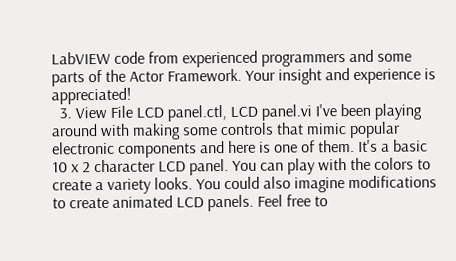LabVIEW code from experienced programmers and some parts of the Actor Framework. Your insight and experience is appreciated!
  3. View File LCD panel.ctl, LCD panel.vi I've been playing around with making some controls that mimic popular electronic components and here is one of them. It's a basic 10 x 2 character LCD panel. You can play with the colors to create a variety looks. You could also imagine modifications to create animated LCD panels. Feel free to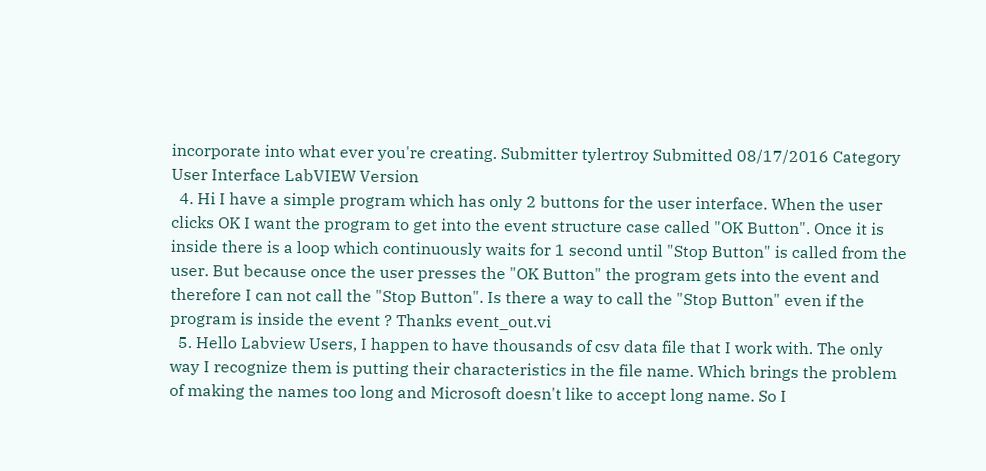incorporate into what ever you're creating. Submitter tylertroy Submitted 08/17/2016 Category User Interface LabVIEW Version
  4. Hi I have a simple program which has only 2 buttons for the user interface. When the user clicks OK I want the program to get into the event structure case called "OK Button". Once it is inside there is a loop which continuously waits for 1 second until "Stop Button" is called from the user. But because once the user presses the "OK Button" the program gets into the event and therefore I can not call the "Stop Button". Is there a way to call the "Stop Button" even if the program is inside the event ? Thanks event_out.vi
  5. Hello Labview Users, I happen to have thousands of csv data file that I work with. The only way I recognize them is putting their characteristics in the file name. Which brings the problem of making the names too long and Microsoft doesn't like to accept long name. So I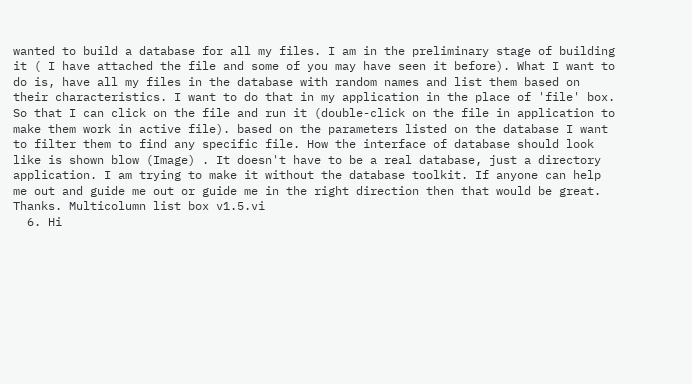wanted to build a database for all my files. I am in the preliminary stage of building it ( I have attached the file and some of you may have seen it before). What I want to do is, have all my files in the database with random names and list them based on their characteristics. I want to do that in my application in the place of 'file' box. So that I can click on the file and run it (double-click on the file in application to make them work in active file). based on the parameters listed on the database I want to filter them to find any specific file. How the interface of database should look like is shown blow (Image) . It doesn't have to be a real database, just a directory application. I am trying to make it without the database toolkit. If anyone can help me out and guide me out or guide me in the right direction then that would be great. Thanks. Multicolumn list box v1.5.vi
  6. Hi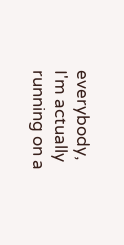everybody, I'm actually running on a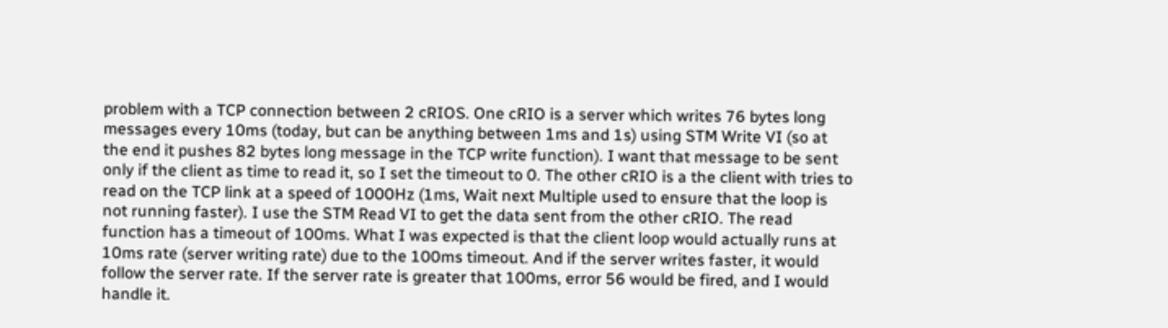problem with a TCP connection between 2 cRIOS. One cRIO is a server which writes 76 bytes long messages every 10ms (today, but can be anything between 1ms and 1s) using STM Write VI (so at the end it pushes 82 bytes long message in the TCP write function). I want that message to be sent only if the client as time to read it, so I set the timeout to 0. The other cRIO is a the client with tries to read on the TCP link at a speed of 1000Hz (1ms, Wait next Multiple used to ensure that the loop is not running faster). I use the STM Read VI to get the data sent from the other cRIO. The read function has a timeout of 100ms. What I was expected is that the client loop would actually runs at 10ms rate (server writing rate) due to the 100ms timeout. And if the server writes faster, it would follow the server rate. If the server rate is greater that 100ms, error 56 would be fired, and I would handle it.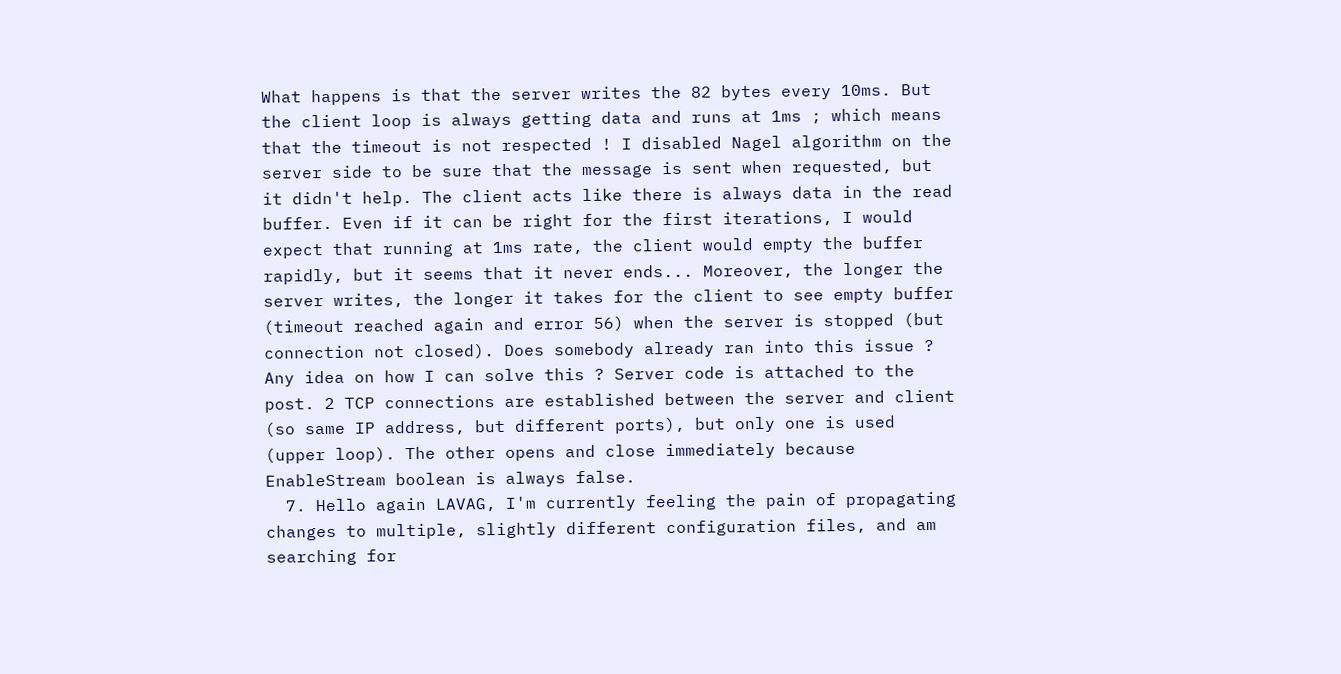What happens is that the server writes the 82 bytes every 10ms. But the client loop is always getting data and runs at 1ms ; which means that the timeout is not respected ! I disabled Nagel algorithm on the server side to be sure that the message is sent when requested, but it didn't help. The client acts like there is always data in the read buffer. Even if it can be right for the first iterations, I would expect that running at 1ms rate, the client would empty the buffer rapidly, but it seems that it never ends... Moreover, the longer the server writes, the longer it takes for the client to see empty buffer (timeout reached again and error 56) when the server is stopped (but connection not closed). Does somebody already ran into this issue ? Any idea on how I can solve this ? Server code is attached to the post. 2 TCP connections are established between the server and client (so same IP address, but different ports), but only one is used (upper loop). The other opens and close immediately because EnableStream boolean is always false.
  7. Hello again LAVAG, I'm currently feeling the pain of propagating changes to multiple, slightly different configuration files, and am searching for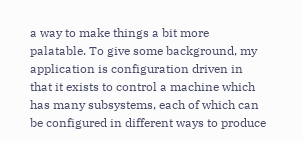a way to make things a bit more palatable. To give some background, my application is configuration driven in that it exists to control a machine which has many subsystems, each of which can be configured in different ways to produce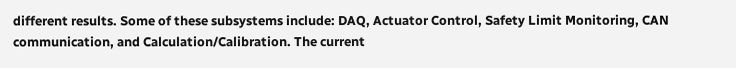different results. Some of these subsystems include: DAQ, Actuator Control, Safety Limit Monitoring, CAN communication, and Calculation/Calibration. The current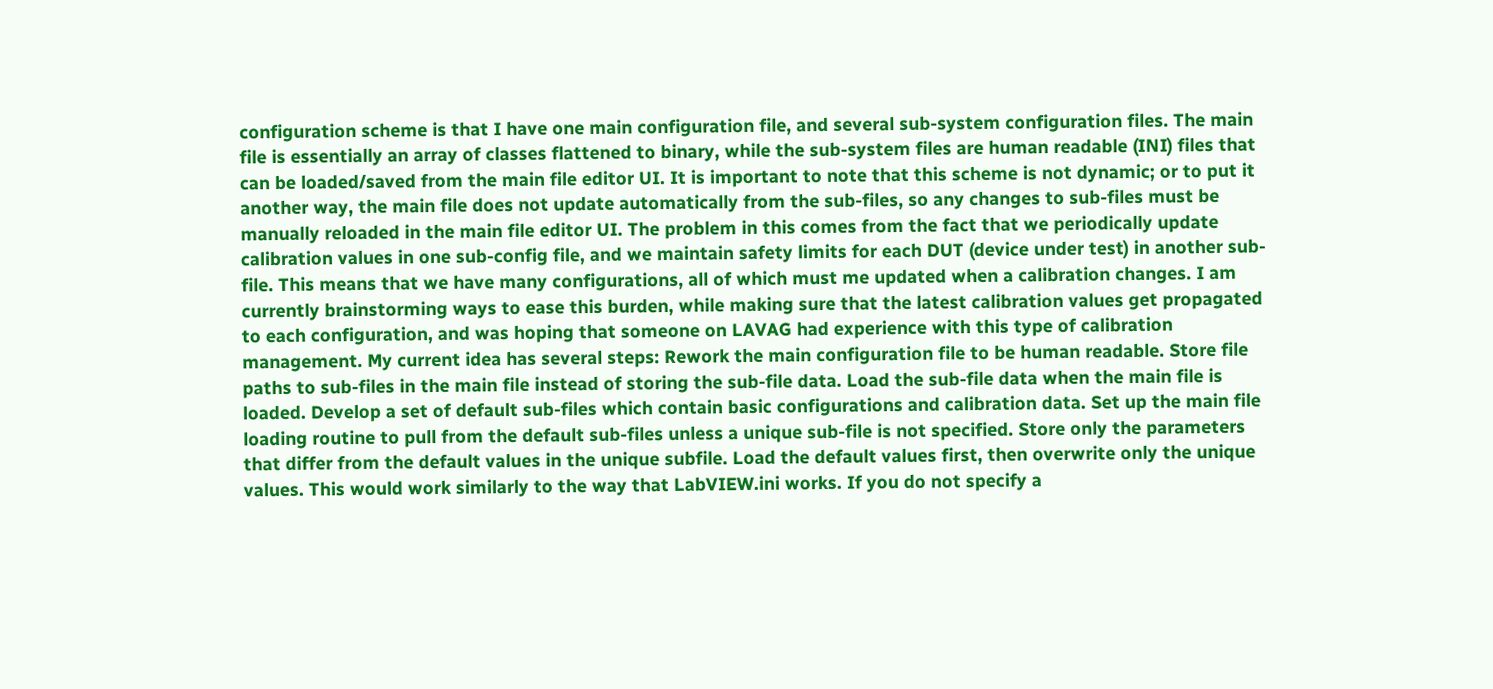configuration scheme is that I have one main configuration file, and several sub-system configuration files. The main file is essentially an array of classes flattened to binary, while the sub-system files are human readable (INI) files that can be loaded/saved from the main file editor UI. It is important to note that this scheme is not dynamic; or to put it another way, the main file does not update automatically from the sub-files, so any changes to sub-files must be manually reloaded in the main file editor UI. The problem in this comes from the fact that we periodically update calibration values in one sub-config file, and we maintain safety limits for each DUT (device under test) in another sub-file. This means that we have many configurations, all of which must me updated when a calibration changes. I am currently brainstorming ways to ease this burden, while making sure that the latest calibration values get propagated to each configuration, and was hoping that someone on LAVAG had experience with this type of calibration management. My current idea has several steps: Rework the main configuration file to be human readable. Store file paths to sub-files in the main file instead of storing the sub-file data. Load the sub-file data when the main file is loaded. Develop a set of default sub-files which contain basic configurations and calibration data. Set up the main file loading routine to pull from the default sub-files unless a unique sub-file is not specified. Store only the parameters that differ from the default values in the unique subfile. Load the default values first, then overwrite only the unique values. This would work similarly to the way that LabVIEW.ini works. If you do not specify a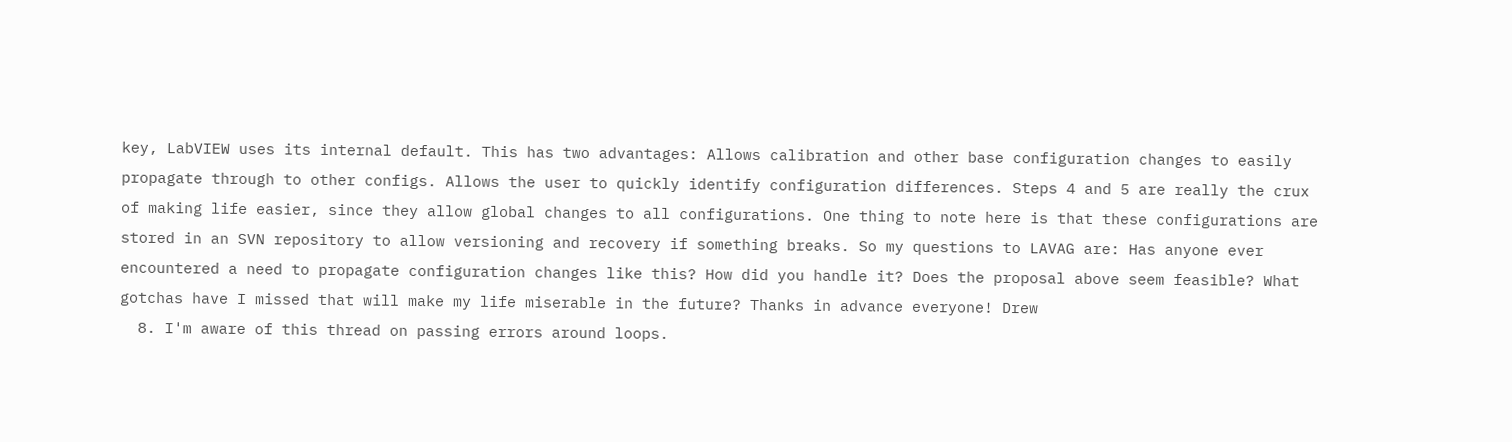key, LabVIEW uses its internal default. This has two advantages: Allows calibration and other base configuration changes to easily propagate through to other configs. Allows the user to quickly identify configuration differences. Steps 4 and 5 are really the crux of making life easier, since they allow global changes to all configurations. One thing to note here is that these configurations are stored in an SVN repository to allow versioning and recovery if something breaks. So my questions to LAVAG are: Has anyone ever encountered a need to propagate configuration changes like this? How did you handle it? Does the proposal above seem feasible? What gotchas have I missed that will make my life miserable in the future? Thanks in advance everyone! Drew
  8. I'm aware of this thread on passing errors around loops.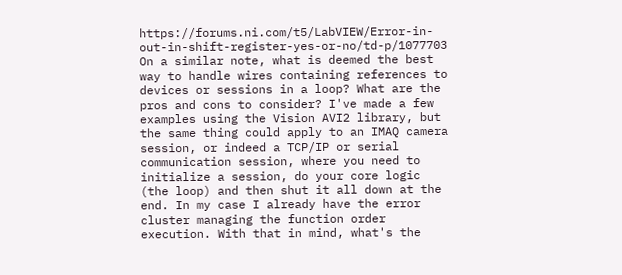https://forums.ni.com/t5/LabVIEW/Error-in-out-in-shift-register-yes-or-no/td-p/1077703 On a similar note, what is deemed the best way to handle wires containing references to devices or sessions in a loop? What are the pros and cons to consider? I've made a few examples using the Vision AVI2 library, but the same thing could apply to an IMAQ camera session, or indeed a TCP/IP or serial communication session, where you need to initialize a session, do your core logic (the loop) and then shut it all down at the end. In my case I already have the error cluster managing the function order execution. With that in mind, what's the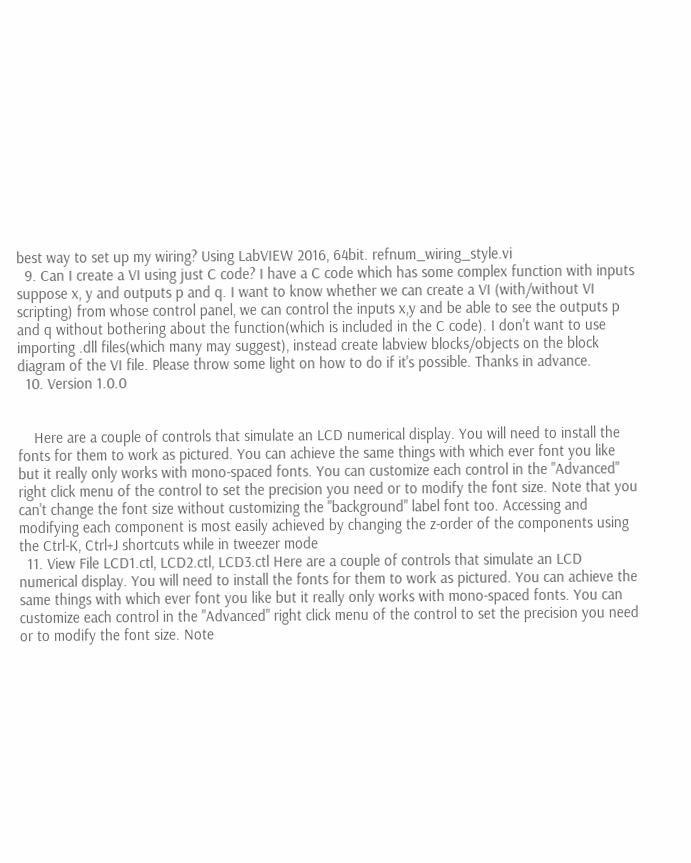best way to set up my wiring? Using LabVIEW 2016, 64bit. refnum_wiring_style.vi
  9. Can I create a VI using just C code? I have a C code which has some complex function with inputs suppose x, y and outputs p and q. I want to know whether we can create a VI (with/without VI scripting) from whose control panel, we can control the inputs x,y and be able to see the outputs p and q without bothering about the function(which is included in the C code). I don't want to use importing .dll files(which many may suggest), instead create labview blocks/objects on the block diagram of the VI file. Please throw some light on how to do if it's possible. Thanks in advance.
  10. Version 1.0.0


    Here are a couple of controls that simulate an LCD numerical display. You will need to install the fonts for them to work as pictured. You can achieve the same things with which ever font you like but it really only works with mono-spaced fonts. You can customize each control in the "Advanced" right click menu of the control to set the precision you need or to modify the font size. Note that you can't change the font size without customizing the "background" label font too. Accessing and modifying each component is most easily achieved by changing the z-order of the components using the Ctrl-K, Ctrl+J shortcuts while in tweezer mode
  11. View File LCD1.ctl, LCD2.ctl, LCD3.ctl Here are a couple of controls that simulate an LCD numerical display. You will need to install the fonts for them to work as pictured. You can achieve the same things with which ever font you like but it really only works with mono-spaced fonts. You can customize each control in the "Advanced" right click menu of the control to set the precision you need or to modify the font size. Note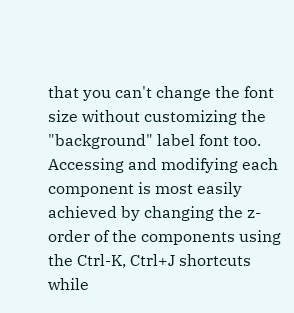that you can't change the font size without customizing the "background" label font too. Accessing and modifying each component is most easily achieved by changing the z-order of the components using the Ctrl-K, Ctrl+J shortcuts while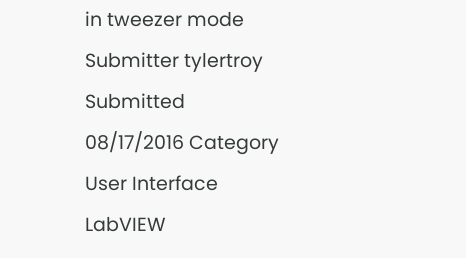in tweezer mode Submitter tylertroy Submitted 08/17/2016 Category User Interface LabVIEW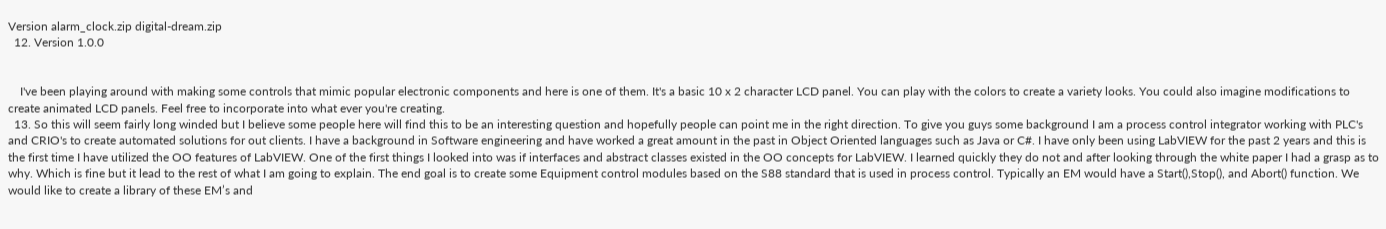Version alarm_clock.zip digital-dream.zip
  12. Version 1.0.0


    I've been playing around with making some controls that mimic popular electronic components and here is one of them. It's a basic 10 x 2 character LCD panel. You can play with the colors to create a variety looks. You could also imagine modifications to create animated LCD panels. Feel free to incorporate into what ever you're creating.
  13. So this will seem fairly long winded but I believe some people here will find this to be an interesting question and hopefully people can point me in the right direction. To give you guys some background I am a process control integrator working with PLC's and CRIO's to create automated solutions for out clients. I have a background in Software engineering and have worked a great amount in the past in Object Oriented languages such as Java or C#. I have only been using LabVIEW for the past 2 years and this is the first time I have utilized the OO features of LabVIEW. One of the first things I looked into was if interfaces and abstract classes existed in the OO concepts for LabVIEW. I learned quickly they do not and after looking through the white paper I had a grasp as to why. Which is fine but it lead to the rest of what I am going to explain. The end goal is to create some Equipment control modules based on the S88 standard that is used in process control. Typically an EM would have a Start(),Stop(), and Abort() function. We would like to create a library of these EM’s and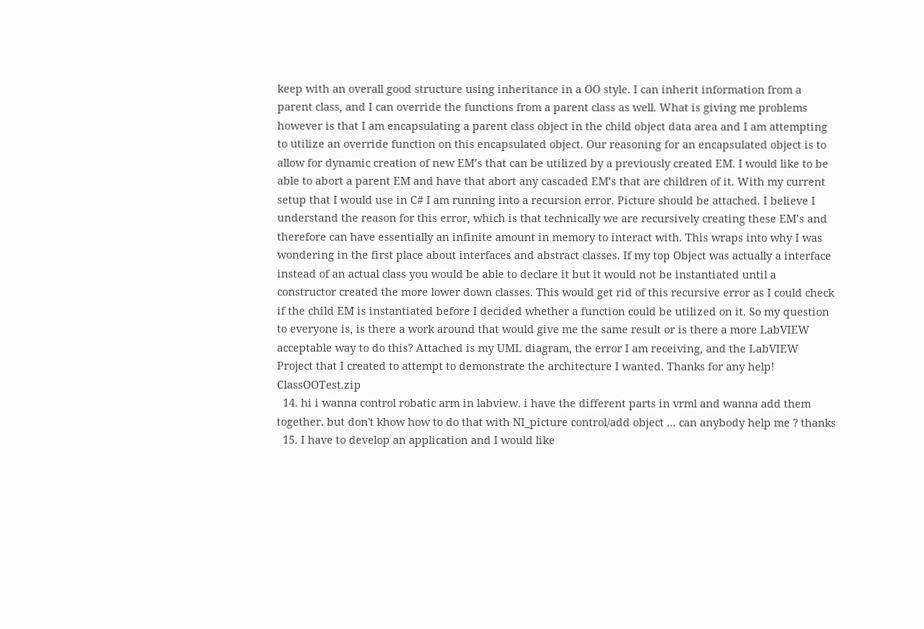keep with an overall good structure using inheritance in a OO style. I can inherit information from a parent class, and I can override the functions from a parent class as well. What is giving me problems however is that I am encapsulating a parent class object in the child object data area and I am attempting to utilize an override function on this encapsulated object. Our reasoning for an encapsulated object is to allow for dynamic creation of new EM’s that can be utilized by a previously created EM. I would like to be able to abort a parent EM and have that abort any cascaded EM’s that are children of it. With my current setup that I would use in C# I am running into a recursion error. Picture should be attached. I believe I understand the reason for this error, which is that technically we are recursively creating these EM’s and therefore can have essentially an infinite amount in memory to interact with. This wraps into why I was wondering in the first place about interfaces and abstract classes. If my top Object was actually a interface instead of an actual class you would be able to declare it but it would not be instantiated until a constructor created the more lower down classes. This would get rid of this recursive error as I could check if the child EM is instantiated before I decided whether a function could be utilized on it. So my question to everyone is, is there a work around that would give me the same result or is there a more LabVIEW acceptable way to do this? Attached is my UML diagram, the error I am receiving, and the LabVIEW Project that I created to attempt to demonstrate the architecture I wanted. Thanks for any help! ClassOOTest.zip
  14. hi i wanna control robatic arm in labview. i have the different parts in vrml and wanna add them together. but don't khow how to do that with NI_picture control/add object ... can anybody help me ? thanks
  15. I have to develop an application and I would like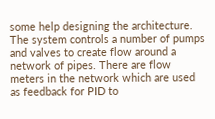some help designing the architecture. The system controls a number of pumps and valves to create flow around a network of pipes. There are flow meters in the network which are used as feedback for PID to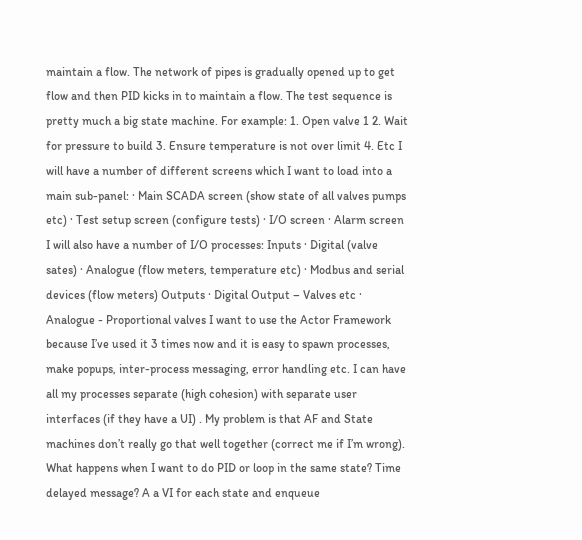maintain a flow. The network of pipes is gradually opened up to get flow and then PID kicks in to maintain a flow. The test sequence is pretty much a big state machine. For example: 1. Open valve 1 2. Wait for pressure to build 3. Ensure temperature is not over limit 4. Etc I will have a number of different screens which I want to load into a main sub-panel: · Main SCADA screen (show state of all valves pumps etc) · Test setup screen (configure tests) · I/O screen · Alarm screen I will also have a number of I/O processes: Inputs · Digital (valve sates) · Analogue (flow meters, temperature etc) · Modbus and serial devices (flow meters) Outputs · Digital Output – Valves etc · Analogue - Proportional valves I want to use the Actor Framework because I’ve used it 3 times now and it is easy to spawn processes, make popups, inter-process messaging, error handling etc. I can have all my processes separate (high cohesion) with separate user interfaces (if they have a UI) . My problem is that AF and State machines don’t really go that well together (correct me if I’m wrong). What happens when I want to do PID or loop in the same state? Time delayed message? A a VI for each state and enqueue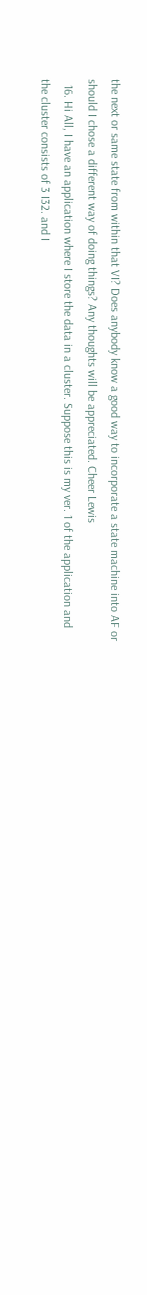the next or same state from within that VI? Does anybody know a good way to incorporate a state machine into AF or should I chose a different way of doing things? Any thoughts will be appreciated. Cheer Lewis
  16. Hi All, I have an application where I store the data in a cluster. Suppose this is my ver. 1 of the application and the cluster consists of 3 I32. and I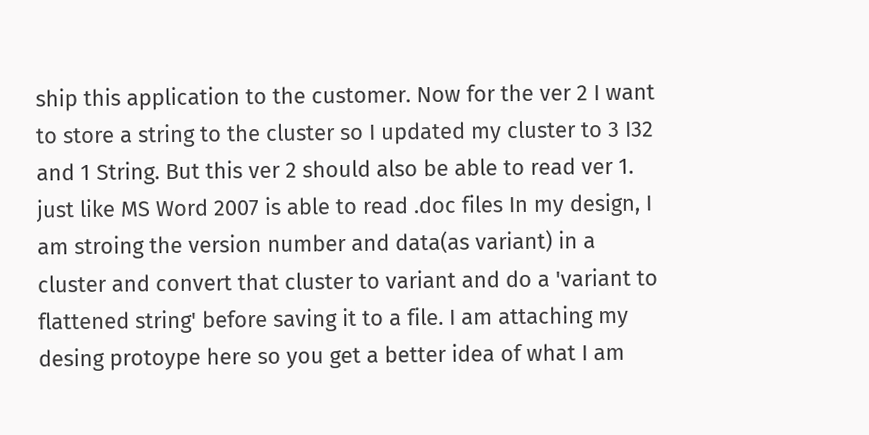ship this application to the customer. Now for the ver 2 I want to store a string to the cluster so I updated my cluster to 3 I32 and 1 String. But this ver 2 should also be able to read ver 1. just like MS Word 2007 is able to read .doc files In my design, I am stroing the version number and data(as variant) in a cluster and convert that cluster to variant and do a 'variant to flattened string' before saving it to a file. I am attaching my desing protoype here so you get a better idea of what I am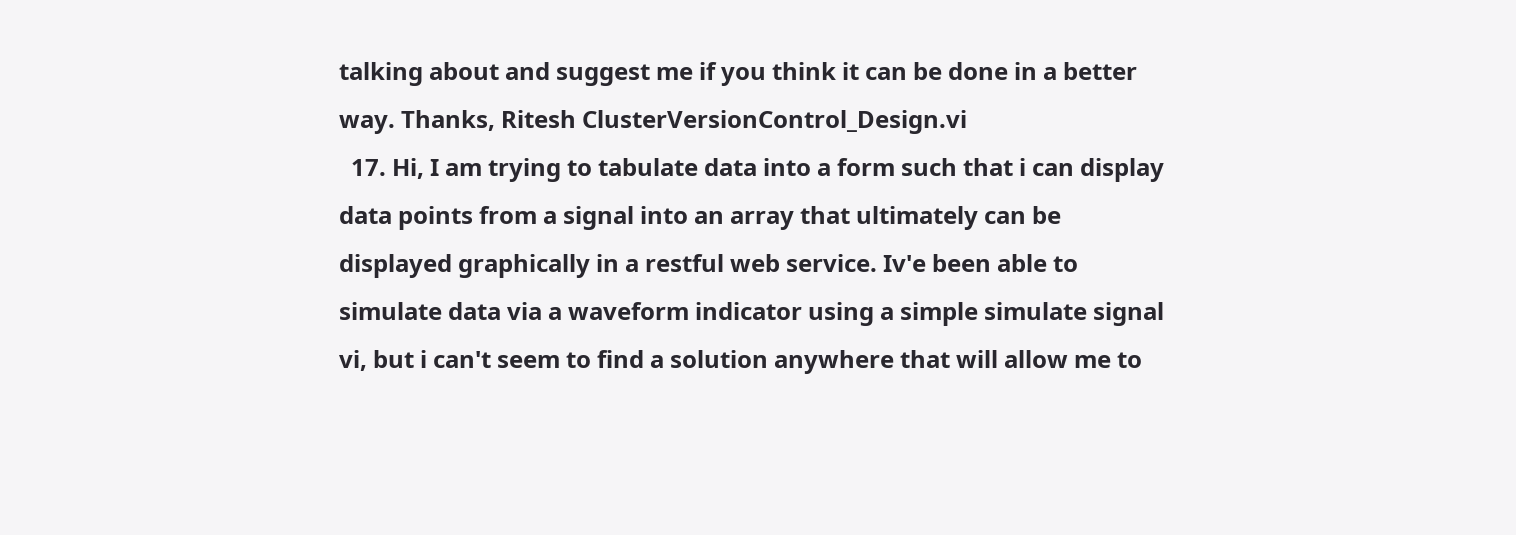talking about and suggest me if you think it can be done in a better way. Thanks, Ritesh ClusterVersionControl_Design.vi
  17. Hi, I am trying to tabulate data into a form such that i can display data points from a signal into an array that ultimately can be displayed graphically in a restful web service. Iv'e been able to simulate data via a waveform indicator using a simple simulate signal vi, but i can't seem to find a solution anywhere that will allow me to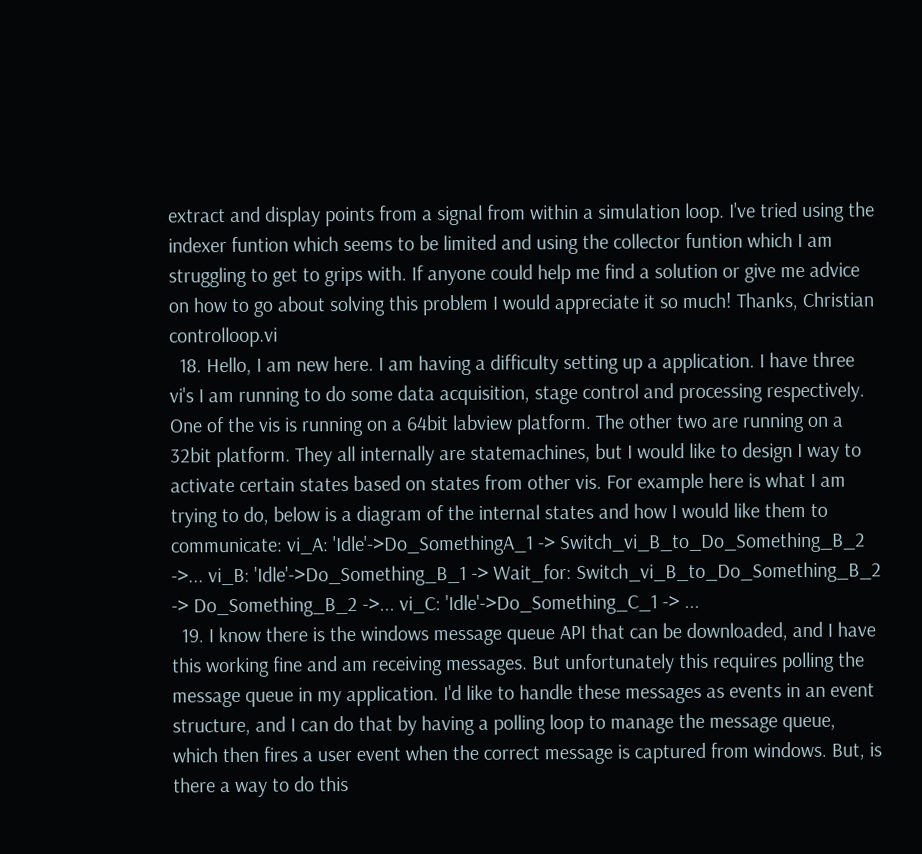extract and display points from a signal from within a simulation loop. I've tried using the indexer funtion which seems to be limited and using the collector funtion which I am struggling to get to grips with. If anyone could help me find a solution or give me advice on how to go about solving this problem I would appreciate it so much! Thanks, Christian controlloop.vi
  18. Hello, I am new here. I am having a difficulty setting up a application. I have three vi's I am running to do some data acquisition, stage control and processing respectively. One of the vis is running on a 64bit labview platform. The other two are running on a 32bit platform. They all internally are statemachines, but I would like to design I way to activate certain states based on states from other vis. For example here is what I am trying to do, below is a diagram of the internal states and how I would like them to communicate: vi_A: 'Idle'->Do_SomethingA_1 -> Switch_vi_B_to_Do_Something_B_2 ->... vi_B: 'Idle'->Do_Something_B_1 -> Wait_for: Switch_vi_B_to_Do_Something_B_2 -> Do_Something_B_2 ->... vi_C: 'Idle'->Do_Something_C_1 -> ...
  19. I know there is the windows message queue API that can be downloaded, and I have this working fine and am receiving messages. But unfortunately this requires polling the message queue in my application. I'd like to handle these messages as events in an event structure, and I can do that by having a polling loop to manage the message queue, which then fires a user event when the correct message is captured from windows. But, is there a way to do this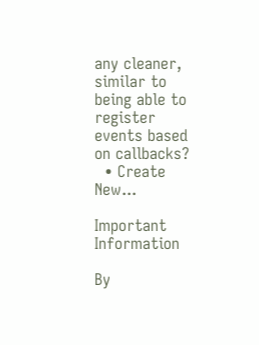any cleaner, similar to being able to register events based on callbacks?
  • Create New...

Important Information

By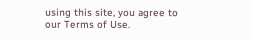using this site, you agree to our Terms of Use.